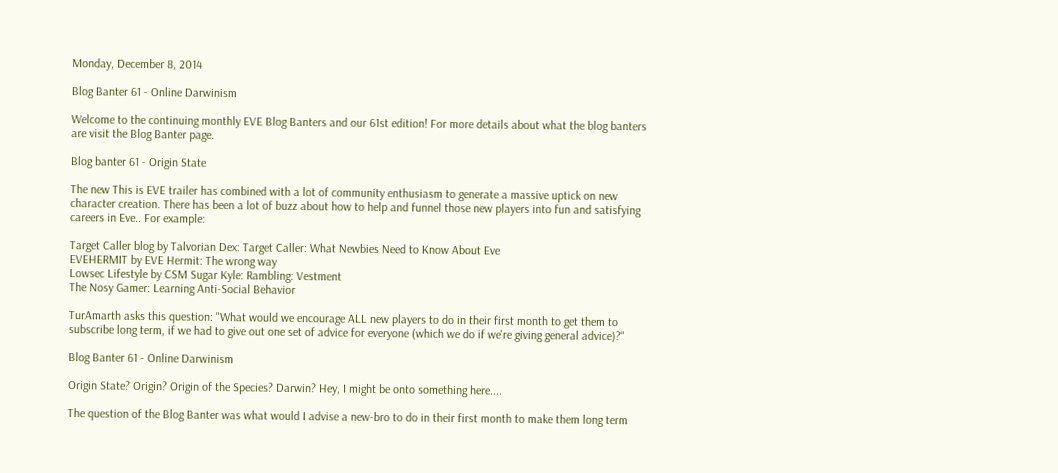Monday, December 8, 2014

Blog Banter 61 - Online Darwinism

Welcome to the continuing monthly EVE Blog Banters and our 61st edition! For more details about what the blog banters are visit the Blog Banter page.

Blog banter 61 - Origin State

The new This is EVE trailer has combined with a lot of community enthusiasm to generate a massive uptick on new character creation. There has been a lot of buzz about how to help and funnel those new players into fun and satisfying careers in Eve.. For example:

Target Caller blog by Talvorian Dex: Target Caller: What Newbies Need to Know About Eve
EVEHERMIT by EVE Hermit: The wrong way
Lowsec Lifestyle by CSM Sugar Kyle: Rambling: Vestment
The Nosy Gamer: Learning Anti-Social Behavior

TurAmarth asks this question: "What would we encourage ALL new players to do in their first month to get them to subscribe long term, if we had to give out one set of advice for everyone (which we do if we're giving general advice)?"

Blog Banter 61 - Online Darwinism

Origin State? Origin? Origin of the Species? Darwin? Hey, I might be onto something here....

The question of the Blog Banter was what would I advise a new-bro to do in their first month to make them long term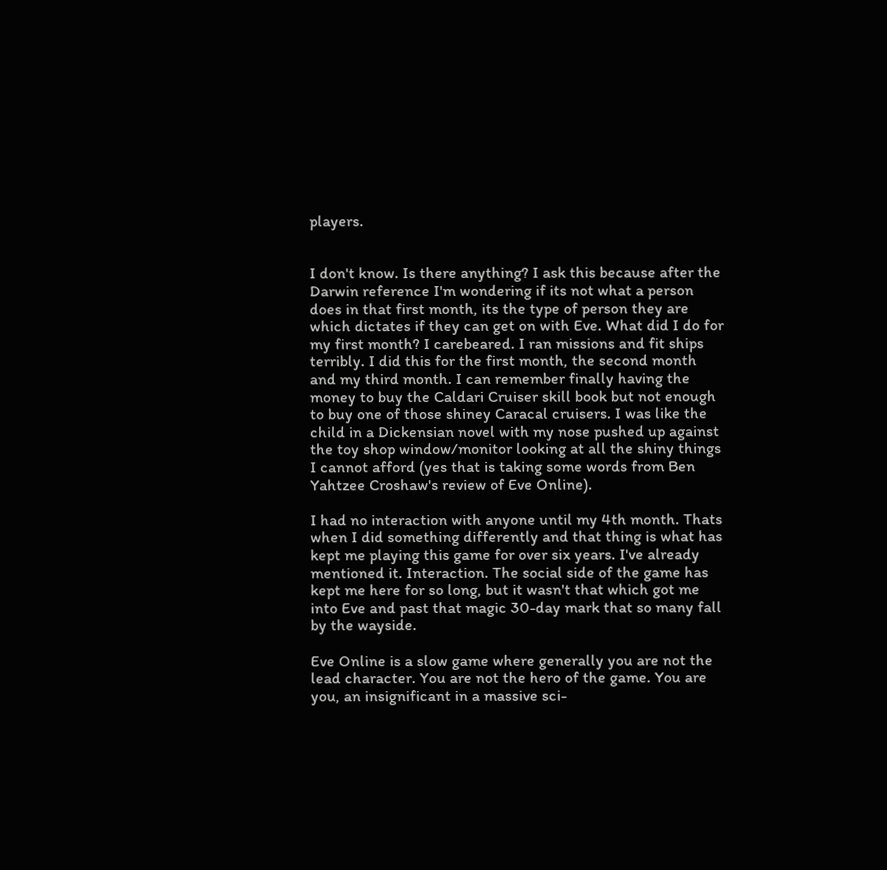players.


I don't know. Is there anything? I ask this because after the Darwin reference I'm wondering if its not what a person does in that first month, its the type of person they are which dictates if they can get on with Eve. What did I do for my first month? I carebeared. I ran missions and fit ships terribly. I did this for the first month, the second month and my third month. I can remember finally having the money to buy the Caldari Cruiser skill book but not enough to buy one of those shiney Caracal cruisers. I was like the child in a Dickensian novel with my nose pushed up against the toy shop window/monitor looking at all the shiny things I cannot afford (yes that is taking some words from Ben Yahtzee Croshaw's review of Eve Online).

I had no interaction with anyone until my 4th month. Thats when I did something differently and that thing is what has kept me playing this game for over six years. I've already mentioned it. Interaction. The social side of the game has kept me here for so long, but it wasn't that which got me into Eve and past that magic 30-day mark that so many fall by the wayside.

Eve Online is a slow game where generally you are not the lead character. You are not the hero of the game. You are you, an insignificant in a massive sci-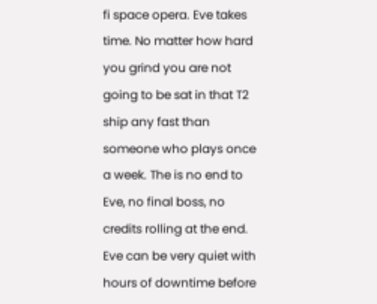fi space opera. Eve takes time. No matter how hard you grind you are not going to be sat in that T2 ship any fast than someone who plays once a week. The is no end to Eve, no final boss, no credits rolling at the end. Eve can be very quiet with hours of downtime before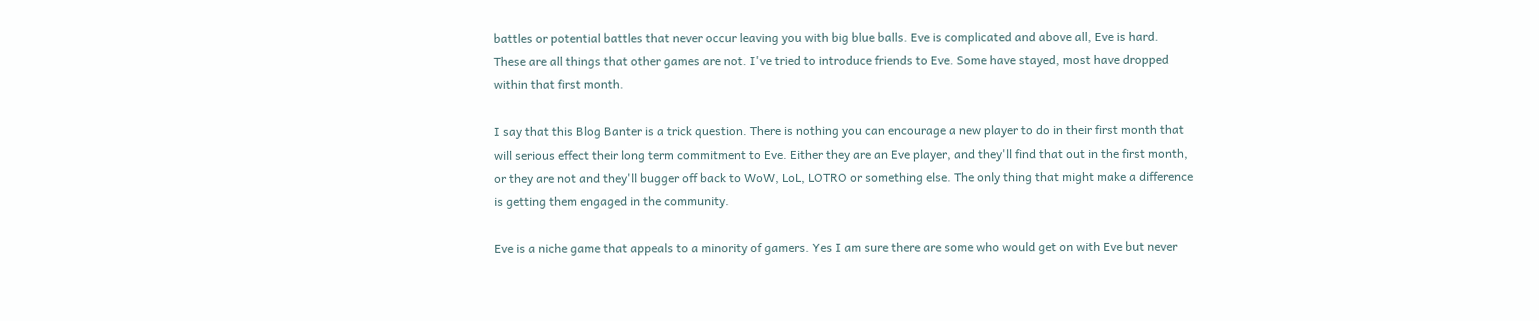battles or potential battles that never occur leaving you with big blue balls. Eve is complicated and above all, Eve is hard. These are all things that other games are not. I've tried to introduce friends to Eve. Some have stayed, most have dropped within that first month.

I say that this Blog Banter is a trick question. There is nothing you can encourage a new player to do in their first month that will serious effect their long term commitment to Eve. Either they are an Eve player, and they'll find that out in the first month, or they are not and they'll bugger off back to WoW, LoL, LOTRO or something else. The only thing that might make a difference is getting them engaged in the community.

Eve is a niche game that appeals to a minority of gamers. Yes I am sure there are some who would get on with Eve but never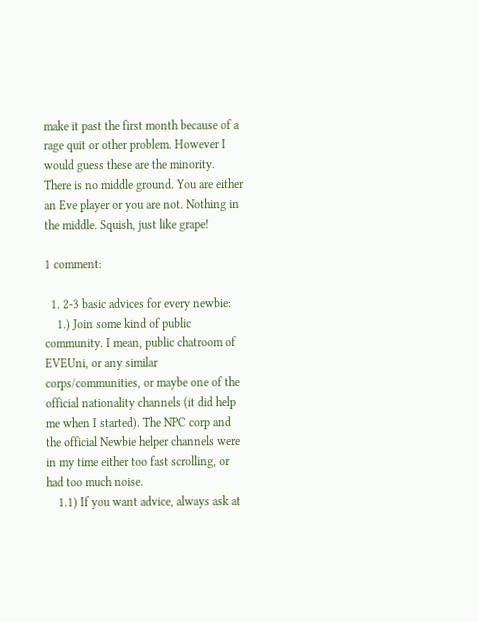make it past the first month because of a rage quit or other problem. However I would guess these are the minority. There is no middle ground. You are either an Eve player or you are not. Nothing in the middle. Squish, just like grape!

1 comment:

  1. 2-3 basic advices for every newbie:
    1.) Join some kind of public community. I mean, public chatroom of EVEUni, or any similar corps/communities, or maybe one of the official nationality channels (it did help me when I started). The NPC corp and the official Newbie helper channels were in my time either too fast scrolling, or had too much noise.
    1.1) If you want advice, always ask at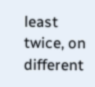least twice, on different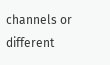channels or different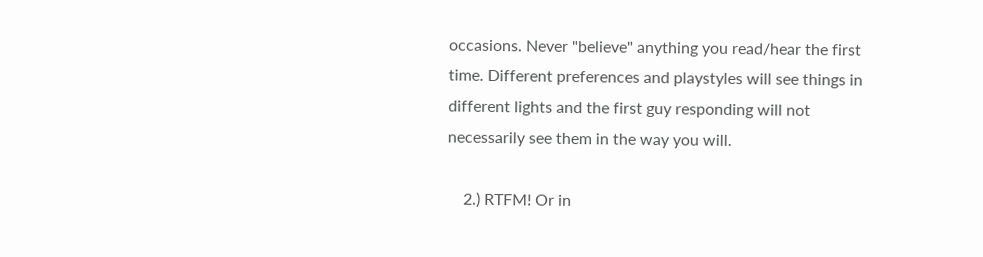occasions. Never "believe" anything you read/hear the first time. Different preferences and playstyles will see things in different lights and the first guy responding will not necessarily see them in the way you will.

    2.) RTFM! Or in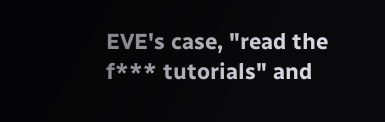EVE's case, "read the f*** tutorials" and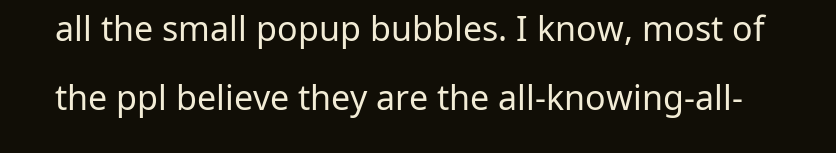all the small popup bubbles. I know, most of the ppl believe they are the all-knowing-all-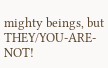mighty beings, but THEY/YOU-ARE-NOT!